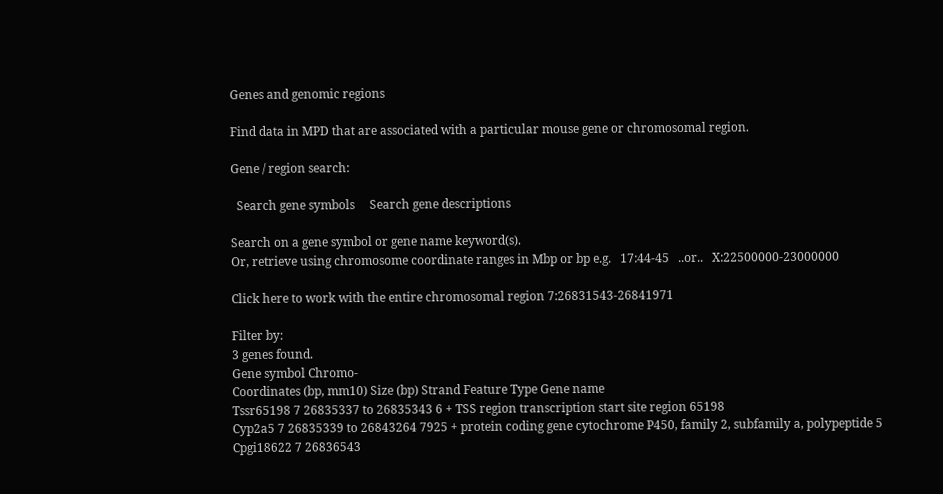Genes and genomic regions

Find data in MPD that are associated with a particular mouse gene or chromosomal region.

Gene / region search:

  Search gene symbols     Search gene descriptions

Search on a gene symbol or gene name keyword(s).
Or, retrieve using chromosome coordinate ranges in Mbp or bp e.g.   17:44-45   ..or..   X:22500000-23000000

Click here to work with the entire chromosomal region 7:26831543-26841971

Filter by:
3 genes found.
Gene symbol Chromo-
Coordinates (bp, mm10) Size (bp) Strand Feature Type Gene name
Tssr65198 7 26835337 to 26835343 6 + TSS region transcription start site region 65198
Cyp2a5 7 26835339 to 26843264 7925 + protein coding gene cytochrome P450, family 2, subfamily a, polypeptide 5
Cpgi18622 7 26836543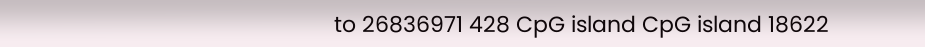to 26836971 428 CpG island CpG island 18622